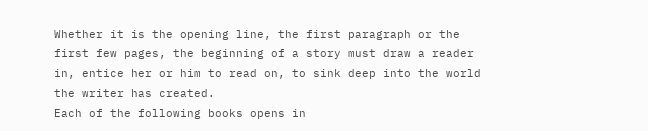Whether it is the opening line, the first paragraph or the first few pages, the beginning of a story must draw a reader in, entice her or him to read on, to sink deep into the world the writer has created.
Each of the following books opens in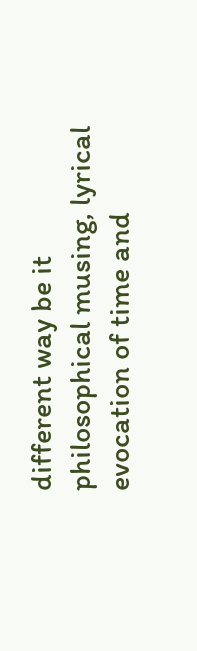different way be it philosophical musing, lyrical evocation of time and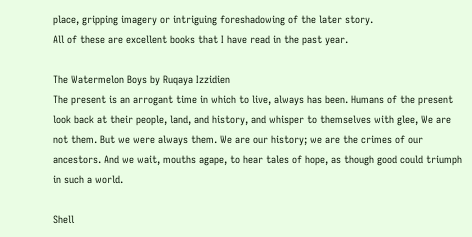place, gripping imagery or intriguing foreshadowing of the later story.
All of these are excellent books that I have read in the past year.

The Watermelon Boys by Ruqaya Izzidien
The present is an arrogant time in which to live, always has been. Humans of the present look back at their people, land, and history, and whisper to themselves with glee, We are not them. But we were always them. We are our history; we are the crimes of our ancestors. And we wait, mouths agape, to hear tales of hope, as though good could triumph in such a world.

Shell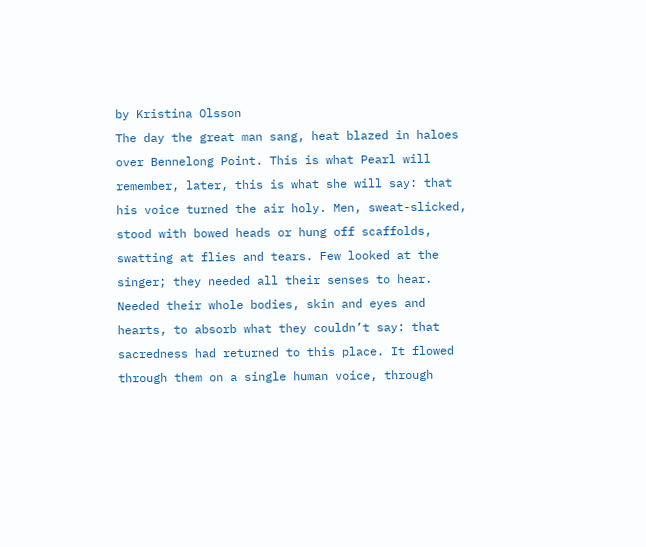by Kristina Olsson
The day the great man sang, heat blazed in haloes over Bennelong Point. This is what Pearl will remember, later, this is what she will say: that his voice turned the air holy. Men, sweat-slicked, stood with bowed heads or hung off scaffolds, swatting at flies and tears. Few looked at the singer; they needed all their senses to hear. Needed their whole bodies, skin and eyes and hearts, to absorb what they couldn’t say: that sacredness had returned to this place. It flowed through them on a single human voice, through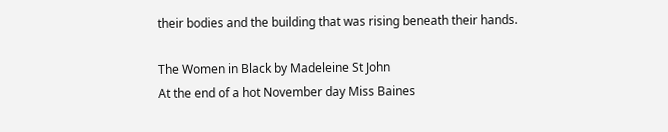their bodies and the building that was rising beneath their hands.

The Women in Black by Madeleine St John
At the end of a hot November day Miss Baines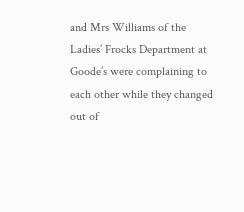and Mrs Williams of the Ladies’ Frocks Department at Goode’s were complaining to each other while they changed out of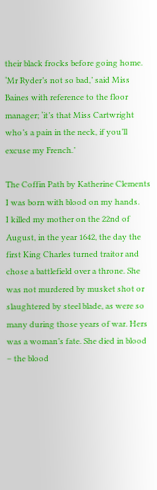their black frocks before going home.
‘Mr Ryder’s not so bad,’ said Miss Baines with reference to the floor manager; ‘it’s that Miss Cartwright who’s a pain in the neck, if you’ll excuse my French.’

The Coffin Path by Katherine Clements
I was born with blood on my hands.
I killed my mother on the 22nd of August, in the year 1642, the day the first King Charles turned traitor and chose a battlefield over a throne. She was not murdered by musket shot or slaughtered by steel blade, as were so many during those years of war. Hers was a woman’s fate. She died in blood – the blood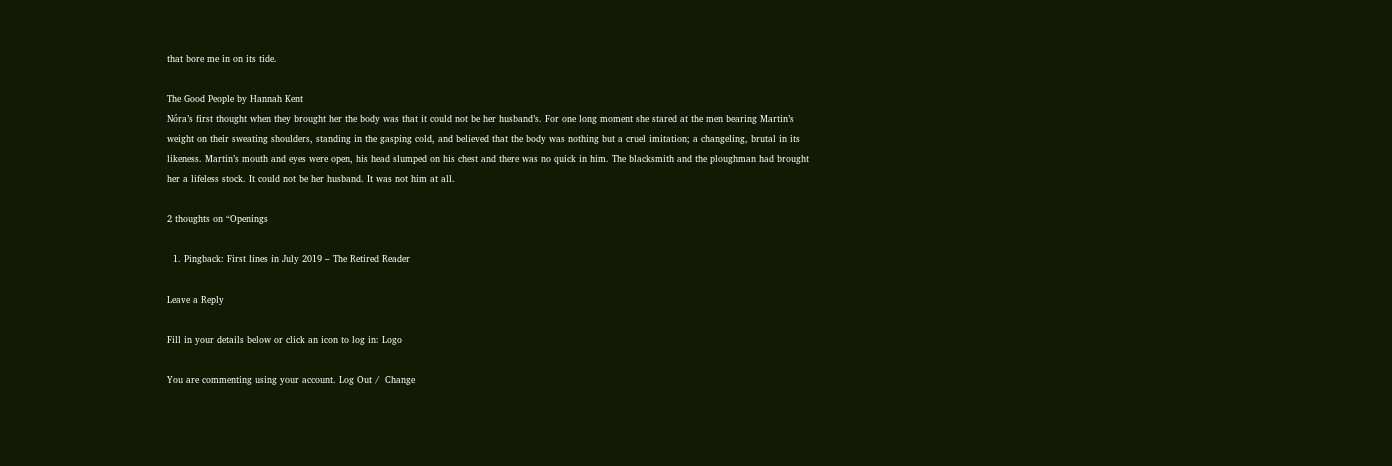that bore me in on its tide.

The Good People by Hannah Kent
Nóra’s first thought when they brought her the body was that it could not be her husband’s. For one long moment she stared at the men bearing Martin’s weight on their sweating shoulders, standing in the gasping cold, and believed that the body was nothing but a cruel imitation; a changeling, brutal in its likeness. Martin’s mouth and eyes were open, his head slumped on his chest and there was no quick in him. The blacksmith and the ploughman had brought her a lifeless stock. It could not be her husband. It was not him at all.

2 thoughts on “Openings

  1. Pingback: First lines in July 2019 – The Retired Reader

Leave a Reply

Fill in your details below or click an icon to log in: Logo

You are commenting using your account. Log Out /  Change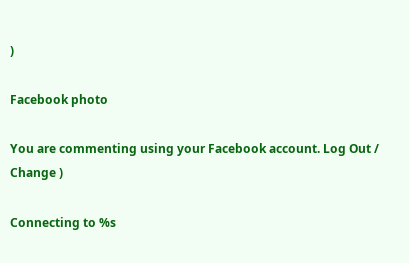)

Facebook photo

You are commenting using your Facebook account. Log Out /  Change )

Connecting to %s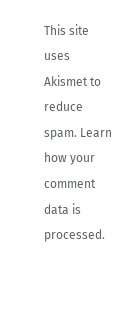This site uses Akismet to reduce spam. Learn how your comment data is processed.